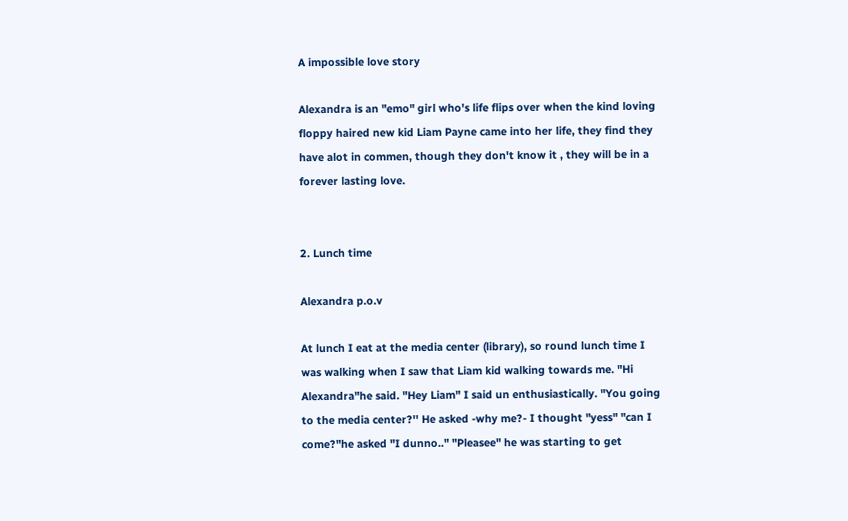A impossible love story

Alexandra is an "emo" girl who's life flips over when the kind loving floppy haired new kid Liam Payne came into her life, they find they have alot in commen, though they don't know it , they will be in a forever lasting love.


2. Lunch time

Alexandra p.o.v

At lunch I eat at the media center (library), so round lunch time I was walking when I saw that Liam kid walking towards me. "Hi Alexandra"he said. "Hey Liam" I said un enthusiastically. "You going to the media center?'' He asked -why me?- I thought "yess" "can I come?"he asked "I dunno.." "Pleasee" he was starting to get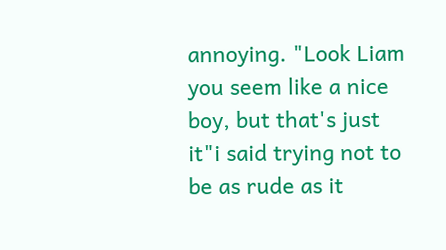annoying. "Look Liam you seem like a nice boy, but that's just it"i said trying not to be as rude as it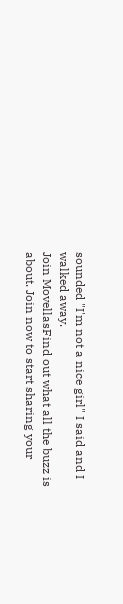sounded "I'm not a nice girl" I said and I walked away.
Join MovellasFind out what all the buzz is about. Join now to start sharing your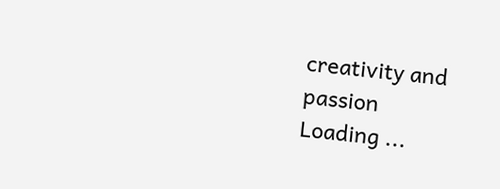creativity and passion
Loading ...